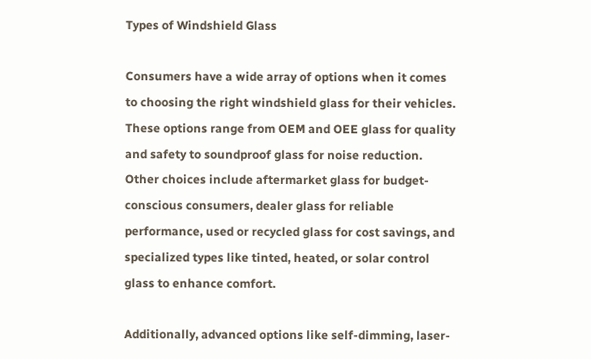Types of Windshield Glass

Consumers have a wide array of options when it comes to choosing the right windshield glass for their vehicles. These options range from OEM and OEE glass for quality and safety to soundproof glass for noise reduction. Other choices include aftermarket glass for budget-conscious consumers, dealer glass for reliable performance, used or recycled glass for cost savings, and specialized types like tinted, heated, or solar control glass to enhance comfort.

Additionally, advanced options like self-dimming, laser-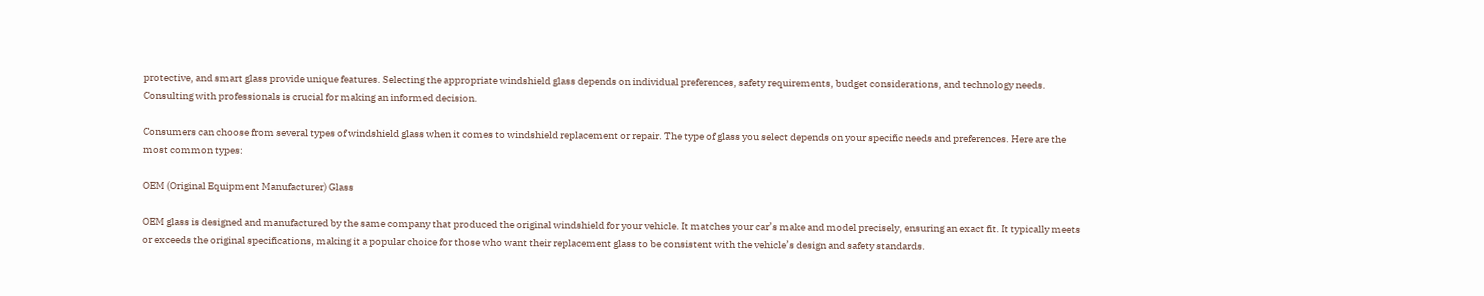protective, and smart glass provide unique features. Selecting the appropriate windshield glass depends on individual preferences, safety requirements, budget considerations, and technology needs. Consulting with professionals is crucial for making an informed decision.

Consumers can choose from several types of windshield glass when it comes to windshield replacement or repair. The type of glass you select depends on your specific needs and preferences. Here are the most common types:

OEM (Original Equipment Manufacturer) Glass

OEM glass is designed and manufactured by the same company that produced the original windshield for your vehicle. It matches your car’s make and model precisely, ensuring an exact fit. It typically meets or exceeds the original specifications, making it a popular choice for those who want their replacement glass to be consistent with the vehicle’s design and safety standards.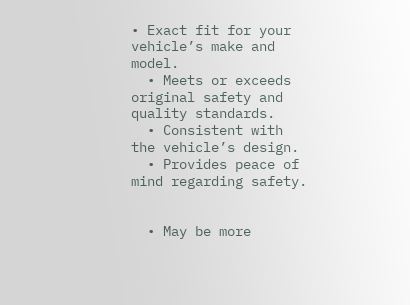• Exact fit for your vehicle’s make and model.
  • Meets or exceeds original safety and quality standards.
  • Consistent with the vehicle’s design.
  • Provides peace of mind regarding safety.


  • May be more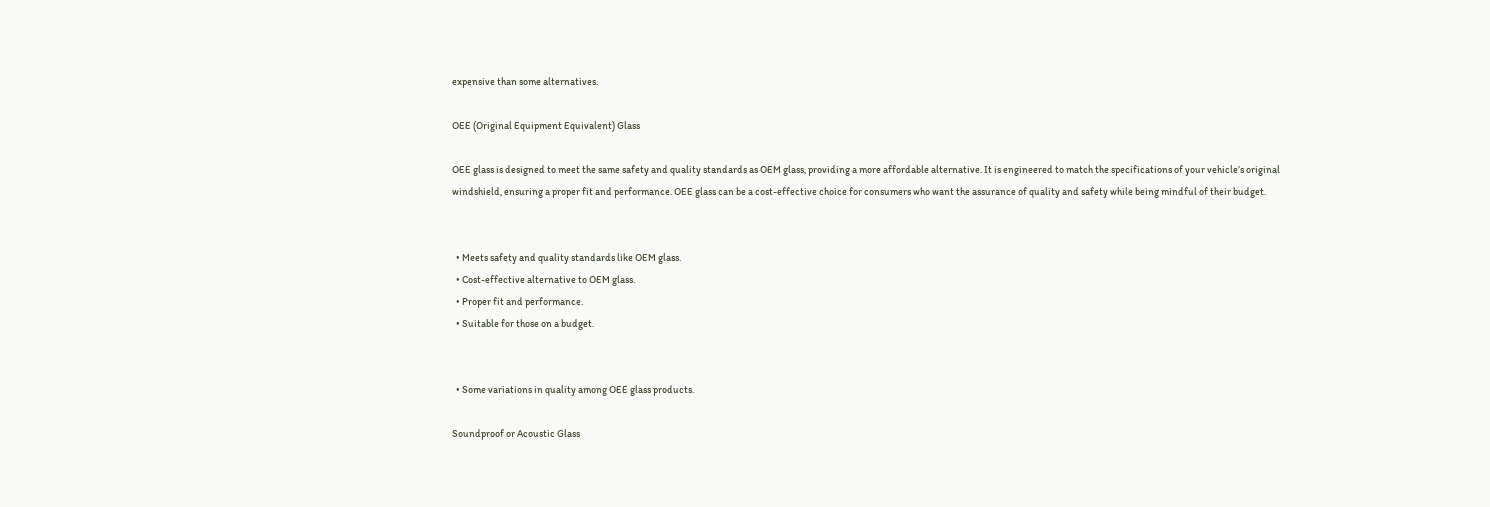expensive than some alternatives.

OEE (Original Equipment Equivalent) Glass

OEE glass is designed to meet the same safety and quality standards as OEM glass, providing a more affordable alternative. It is engineered to match the specifications of your vehicle’s original windshield, ensuring a proper fit and performance. OEE glass can be a cost-effective choice for consumers who want the assurance of quality and safety while being mindful of their budget.


  • Meets safety and quality standards like OEM glass.
  • Cost-effective alternative to OEM glass.
  • Proper fit and performance.
  • Suitable for those on a budget.


  • Some variations in quality among OEE glass products.

Soundproof or Acoustic Glass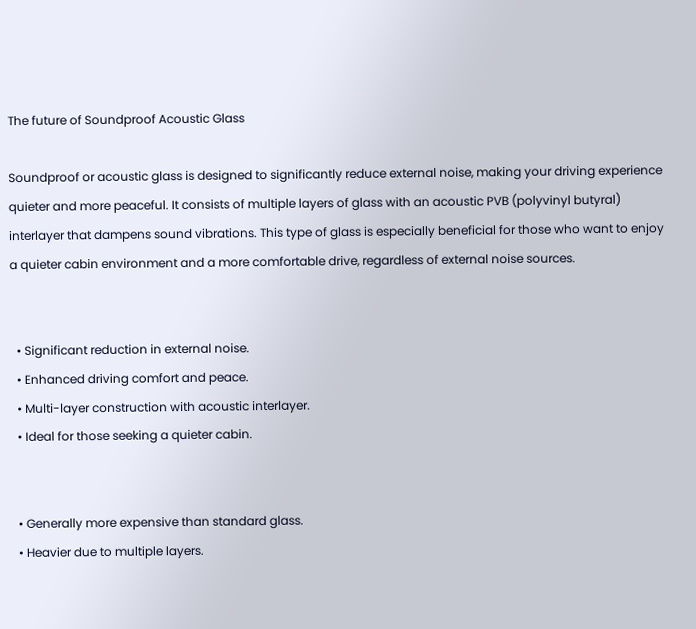The future of Soundproof Acoustic Glass

Soundproof or acoustic glass is designed to significantly reduce external noise, making your driving experience quieter and more peaceful. It consists of multiple layers of glass with an acoustic PVB (polyvinyl butyral) interlayer that dampens sound vibrations. This type of glass is especially beneficial for those who want to enjoy a quieter cabin environment and a more comfortable drive, regardless of external noise sources.


  • Significant reduction in external noise.
  • Enhanced driving comfort and peace.
  • Multi-layer construction with acoustic interlayer.
  • Ideal for those seeking a quieter cabin.


  • Generally more expensive than standard glass.
  • Heavier due to multiple layers.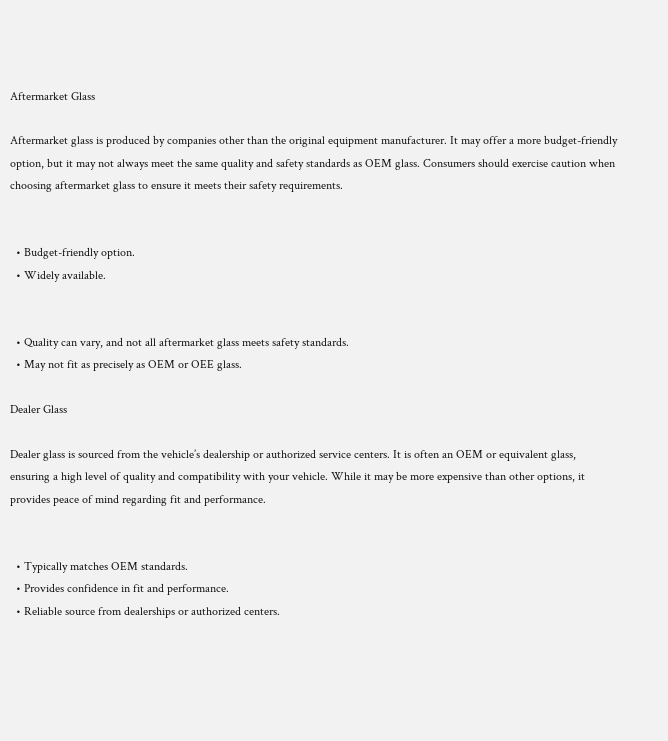Aftermarket Glass

Aftermarket glass is produced by companies other than the original equipment manufacturer. It may offer a more budget-friendly option, but it may not always meet the same quality and safety standards as OEM glass. Consumers should exercise caution when choosing aftermarket glass to ensure it meets their safety requirements.


  • Budget-friendly option.
  • Widely available.


  • Quality can vary, and not all aftermarket glass meets safety standards.
  • May not fit as precisely as OEM or OEE glass.

Dealer Glass

Dealer glass is sourced from the vehicle’s dealership or authorized service centers. It is often an OEM or equivalent glass, ensuring a high level of quality and compatibility with your vehicle. While it may be more expensive than other options, it provides peace of mind regarding fit and performance.


  • Typically matches OEM standards.
  • Provides confidence in fit and performance.
  • Reliable source from dealerships or authorized centers.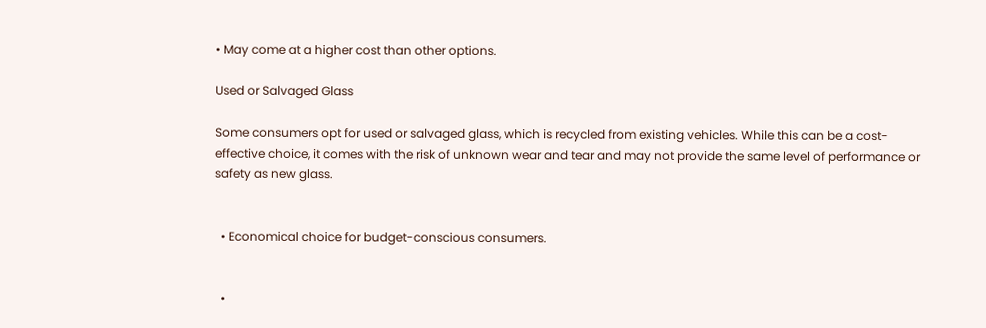• May come at a higher cost than other options.

Used or Salvaged Glass

Some consumers opt for used or salvaged glass, which is recycled from existing vehicles. While this can be a cost-effective choice, it comes with the risk of unknown wear and tear and may not provide the same level of performance or safety as new glass.


  • Economical choice for budget-conscious consumers.


  •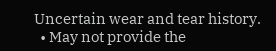Uncertain wear and tear history.
  • May not provide the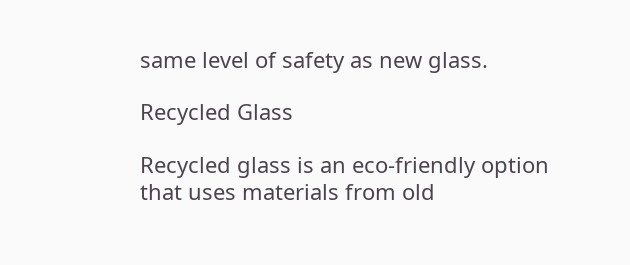same level of safety as new glass.

Recycled Glass

Recycled glass is an eco-friendly option that uses materials from old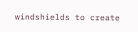windshields to create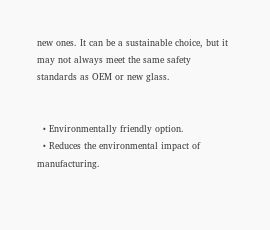new ones. It can be a sustainable choice, but it may not always meet the same safety standards as OEM or new glass.


  • Environmentally friendly option.
  • Reduces the environmental impact of manufacturing.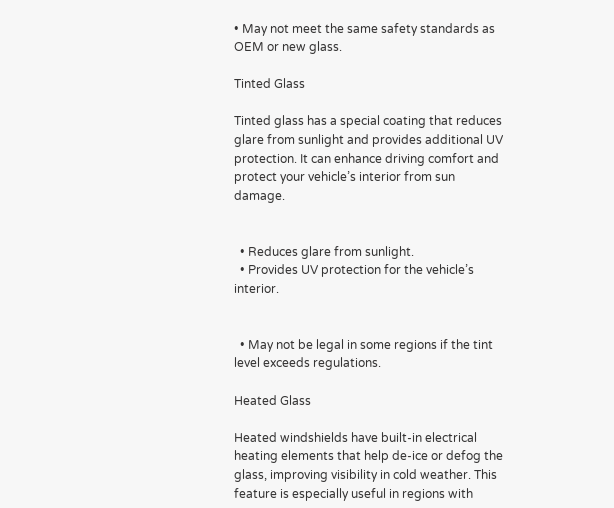• May not meet the same safety standards as OEM or new glass.

Tinted Glass

Tinted glass has a special coating that reduces glare from sunlight and provides additional UV protection. It can enhance driving comfort and protect your vehicle’s interior from sun damage.


  • Reduces glare from sunlight.
  • Provides UV protection for the vehicle’s interior.


  • May not be legal in some regions if the tint level exceeds regulations.

Heated Glass

Heated windshields have built-in electrical heating elements that help de-ice or defog the glass, improving visibility in cold weather. This feature is especially useful in regions with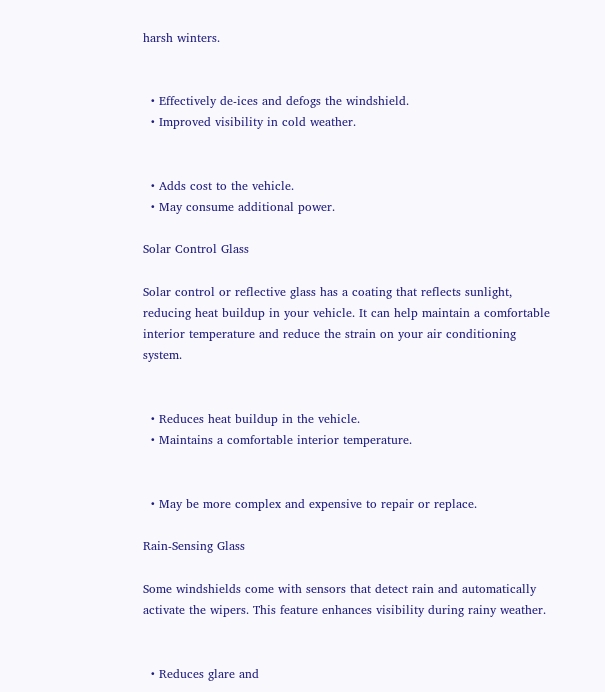harsh winters.


  • Effectively de-ices and defogs the windshield.
  • Improved visibility in cold weather.


  • Adds cost to the vehicle.
  • May consume additional power.

Solar Control Glass

Solar control or reflective glass has a coating that reflects sunlight, reducing heat buildup in your vehicle. It can help maintain a comfortable interior temperature and reduce the strain on your air conditioning system.


  • Reduces heat buildup in the vehicle.
  • Maintains a comfortable interior temperature.


  • May be more complex and expensive to repair or replace.

Rain-Sensing Glass

Some windshields come with sensors that detect rain and automatically activate the wipers. This feature enhances visibility during rainy weather.


  • Reduces glare and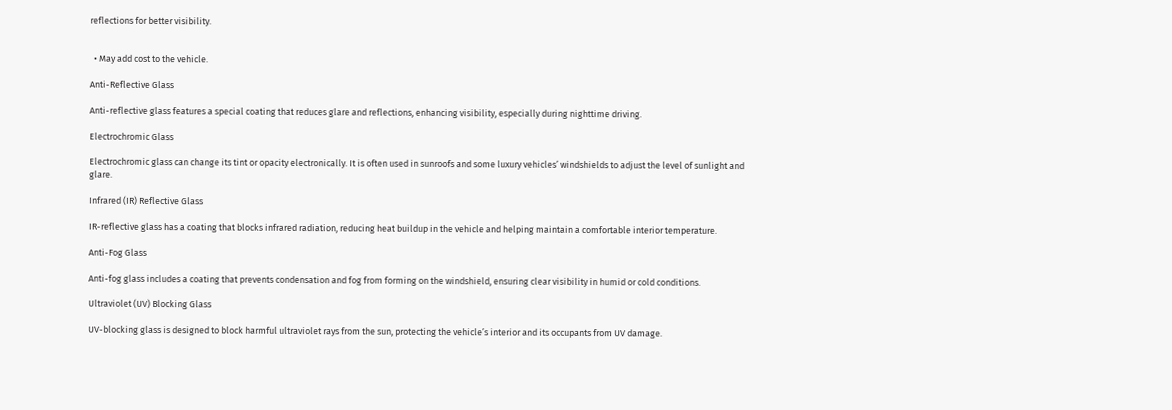reflections for better visibility.


  • May add cost to the vehicle.

Anti-Reflective Glass

Anti-reflective glass features a special coating that reduces glare and reflections, enhancing visibility, especially during nighttime driving.

Electrochromic Glass

Electrochromic glass can change its tint or opacity electronically. It is often used in sunroofs and some luxury vehicles’ windshields to adjust the level of sunlight and glare.

Infrared (IR) Reflective Glass

IR-reflective glass has a coating that blocks infrared radiation, reducing heat buildup in the vehicle and helping maintain a comfortable interior temperature.

Anti-Fog Glass

Anti-fog glass includes a coating that prevents condensation and fog from forming on the windshield, ensuring clear visibility in humid or cold conditions.

Ultraviolet (UV) Blocking Glass

UV-blocking glass is designed to block harmful ultraviolet rays from the sun, protecting the vehicle’s interior and its occupants from UV damage.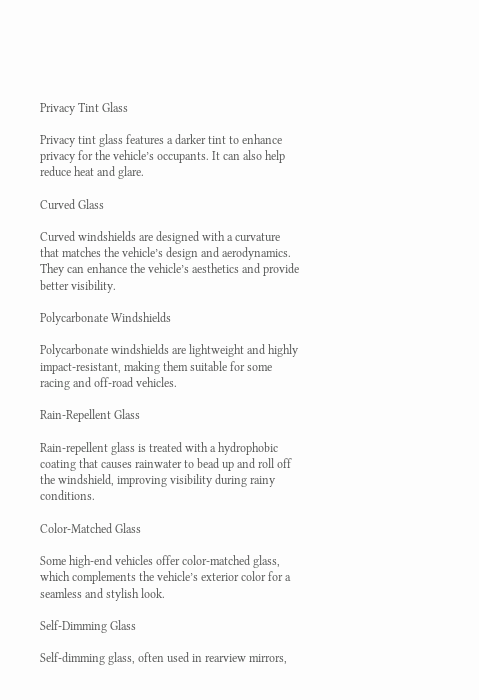Privacy Tint Glass

Privacy tint glass features a darker tint to enhance privacy for the vehicle’s occupants. It can also help reduce heat and glare.

Curved Glass

Curved windshields are designed with a curvature that matches the vehicle’s design and aerodynamics. They can enhance the vehicle’s aesthetics and provide better visibility.

Polycarbonate Windshields

Polycarbonate windshields are lightweight and highly impact-resistant, making them suitable for some racing and off-road vehicles.

Rain-Repellent Glass

Rain-repellent glass is treated with a hydrophobic coating that causes rainwater to bead up and roll off the windshield, improving visibility during rainy conditions.

Color-Matched Glass

Some high-end vehicles offer color-matched glass, which complements the vehicle’s exterior color for a seamless and stylish look.

Self-Dimming Glass

Self-dimming glass, often used in rearview mirrors,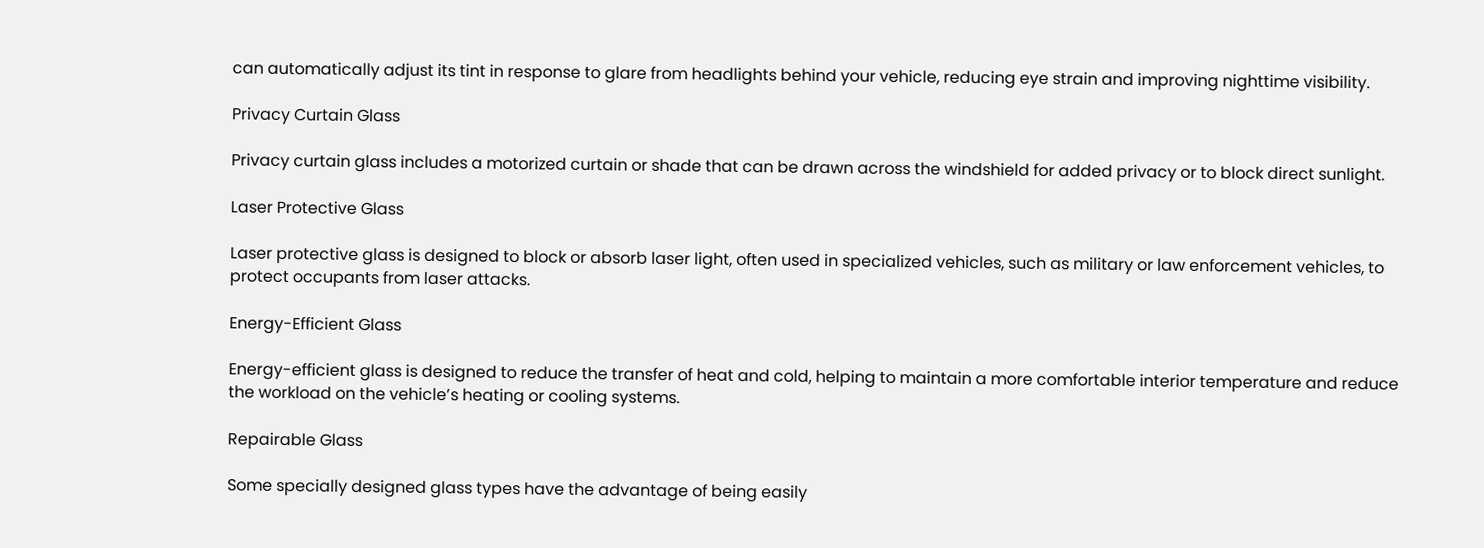can automatically adjust its tint in response to glare from headlights behind your vehicle, reducing eye strain and improving nighttime visibility.

Privacy Curtain Glass

Privacy curtain glass includes a motorized curtain or shade that can be drawn across the windshield for added privacy or to block direct sunlight.

Laser Protective Glass

Laser protective glass is designed to block or absorb laser light, often used in specialized vehicles, such as military or law enforcement vehicles, to protect occupants from laser attacks.

Energy-Efficient Glass

Energy-efficient glass is designed to reduce the transfer of heat and cold, helping to maintain a more comfortable interior temperature and reduce the workload on the vehicle’s heating or cooling systems.

Repairable Glass

Some specially designed glass types have the advantage of being easily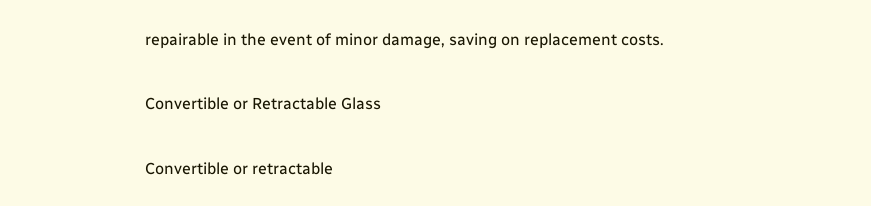repairable in the event of minor damage, saving on replacement costs.

Convertible or Retractable Glass

Convertible or retractable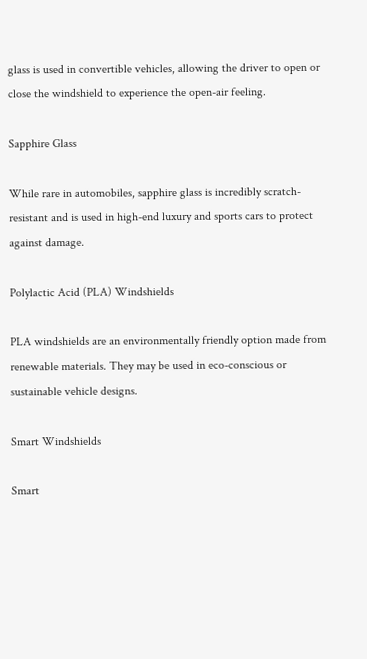glass is used in convertible vehicles, allowing the driver to open or close the windshield to experience the open-air feeling.

Sapphire Glass

While rare in automobiles, sapphire glass is incredibly scratch-resistant and is used in high-end luxury and sports cars to protect against damage.

Polylactic Acid (PLA) Windshields

PLA windshields are an environmentally friendly option made from renewable materials. They may be used in eco-conscious or sustainable vehicle designs.

Smart Windshields

Smart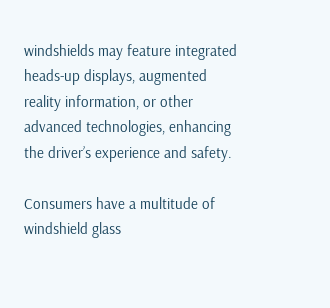windshields may feature integrated heads-up displays, augmented reality information, or other advanced technologies, enhancing the driver’s experience and safety.

Consumers have a multitude of windshield glass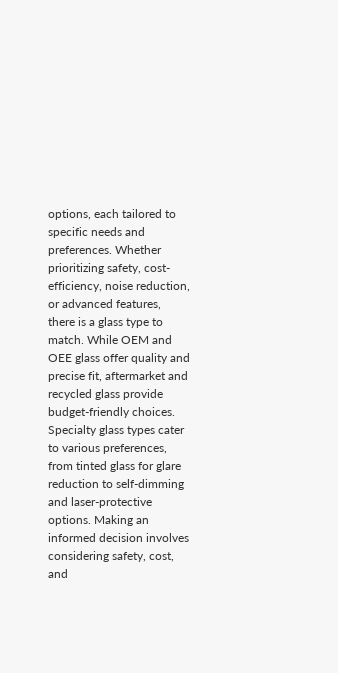options, each tailored to specific needs and preferences. Whether prioritizing safety, cost-efficiency, noise reduction, or advanced features, there is a glass type to match. While OEM and OEE glass offer quality and precise fit, aftermarket and recycled glass provide budget-friendly choices. Specialty glass types cater to various preferences, from tinted glass for glare reduction to self-dimming and laser-protective options. Making an informed decision involves considering safety, cost, and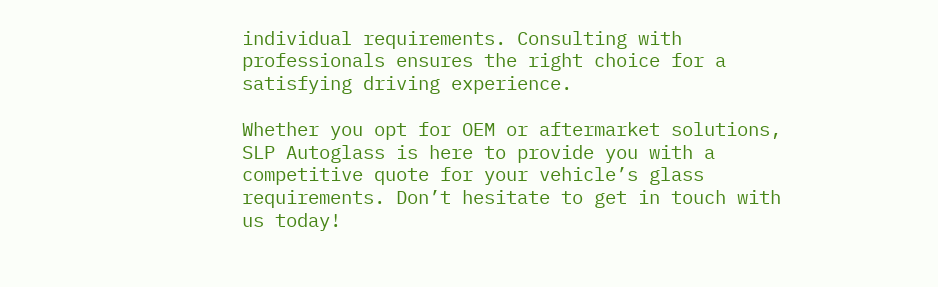individual requirements. Consulting with professionals ensures the right choice for a satisfying driving experience.

Whether you opt for OEM or aftermarket solutions, SLP Autoglass is here to provide you with a competitive quote for your vehicle’s glass requirements. Don’t hesitate to get in touch with us today!